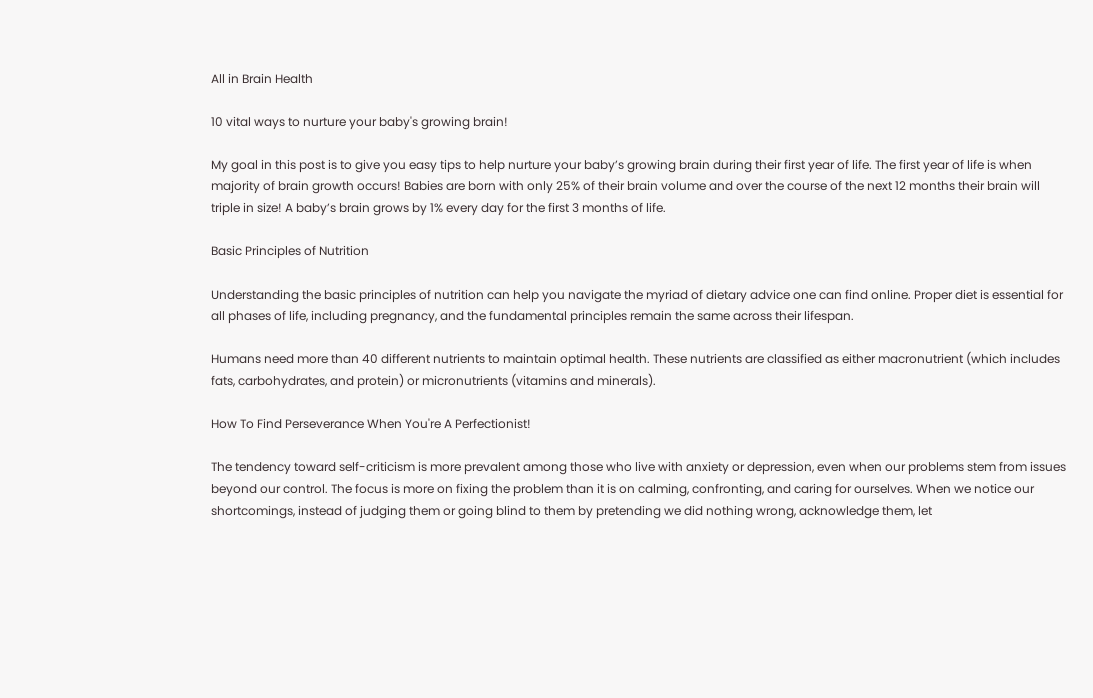All in Brain Health

10 vital ways to nurture your baby's growing brain!

My goal in this post is to give you easy tips to help nurture your baby’s growing brain during their first year of life. The first year of life is when majority of brain growth occurs! Babies are born with only 25% of their brain volume and over the course of the next 12 months their brain will triple in size! A baby’s brain grows by 1% every day for the first 3 months of life.

Basic Principles of Nutrition

Understanding the basic principles of nutrition can help you navigate the myriad of dietary advice one can find online. Proper diet is essential for all phases of life, including pregnancy, and the fundamental principles remain the same across their lifespan.

Humans need more than 40 different nutrients to maintain optimal health. These nutrients are classified as either macronutrient (which includes fats, carbohydrates, and protein) or micronutrients (vitamins and minerals).

How To Find Perseverance When You're A Perfectionist!

The tendency toward self-criticism is more prevalent among those who live with anxiety or depression, even when our problems stem from issues beyond our control. The focus is more on fixing the problem than it is on calming, confronting, and caring for ourselves. When we notice our shortcomings, instead of judging them or going blind to them by pretending we did nothing wrong, acknowledge them, let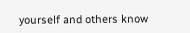yourself and others know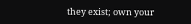they exist; own your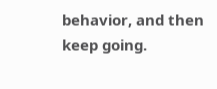behavior, and then keep going.